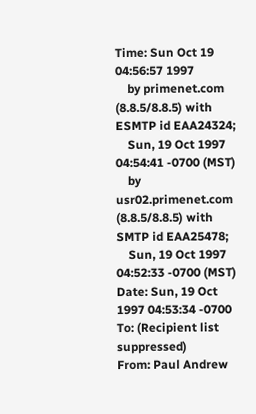Time: Sun Oct 19 04:56:57 1997
    by primenet.com (8.8.5/8.8.5) with ESMTP id EAA24324;
    Sun, 19 Oct 1997 04:54:41 -0700 (MST)
    by usr02.primenet.com (8.8.5/8.8.5) with SMTP id EAA25478;
    Sun, 19 Oct 1997 04:52:33 -0700 (MST)
Date: Sun, 19 Oct 1997 04:53:34 -0700
To: (Recipient list suppressed)
From: Paul Andrew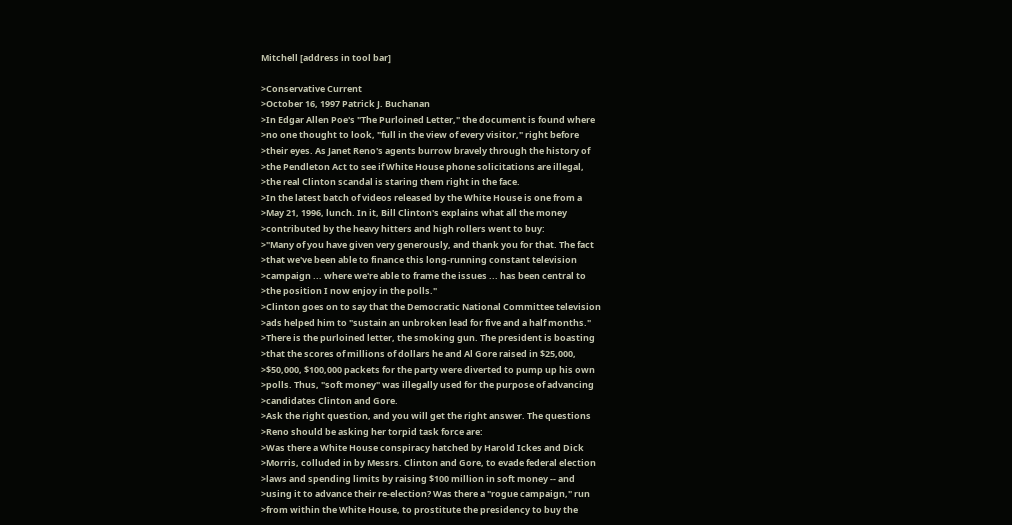Mitchell [address in tool bar]

>Conservative Current
>October 16, 1997 Patrick J. Buchanan
>In Edgar Allen Poe's "The Purloined Letter," the document is found where
>no one thought to look, "full in the view of every visitor," right before
>their eyes. As Janet Reno's agents burrow bravely through the history of
>the Pendleton Act to see if White House phone solicitations are illegal,
>the real Clinton scandal is staring them right in the face.
>In the latest batch of videos released by the White House is one from a
>May 21, 1996, lunch. In it, Bill Clinton's explains what all the money
>contributed by the heavy hitters and high rollers went to buy:
>"Many of you have given very generously, and thank you for that. The fact
>that we've been able to finance this long-running constant television
>campaign ... where we're able to frame the issues ... has been central to
>the position I now enjoy in the polls."
>Clinton goes on to say that the Democratic National Committee television
>ads helped him to "sustain an unbroken lead for five and a half months."
>There is the purloined letter, the smoking gun. The president is boasting
>that the scores of millions of dollars he and Al Gore raised in $25,000,
>$50,000, $100,000 packets for the party were diverted to pump up his own
>polls. Thus, "soft money" was illegally used for the purpose of advancing
>candidates Clinton and Gore.
>Ask the right question, and you will get the right answer. The questions
>Reno should be asking her torpid task force are:
>Was there a White House conspiracy hatched by Harold Ickes and Dick
>Morris, colluded in by Messrs. Clinton and Gore, to evade federal election
>laws and spending limits by raising $100 million in soft money -- and
>using it to advance their re-election? Was there a "rogue campaign," run
>from within the White House, to prostitute the presidency to buy the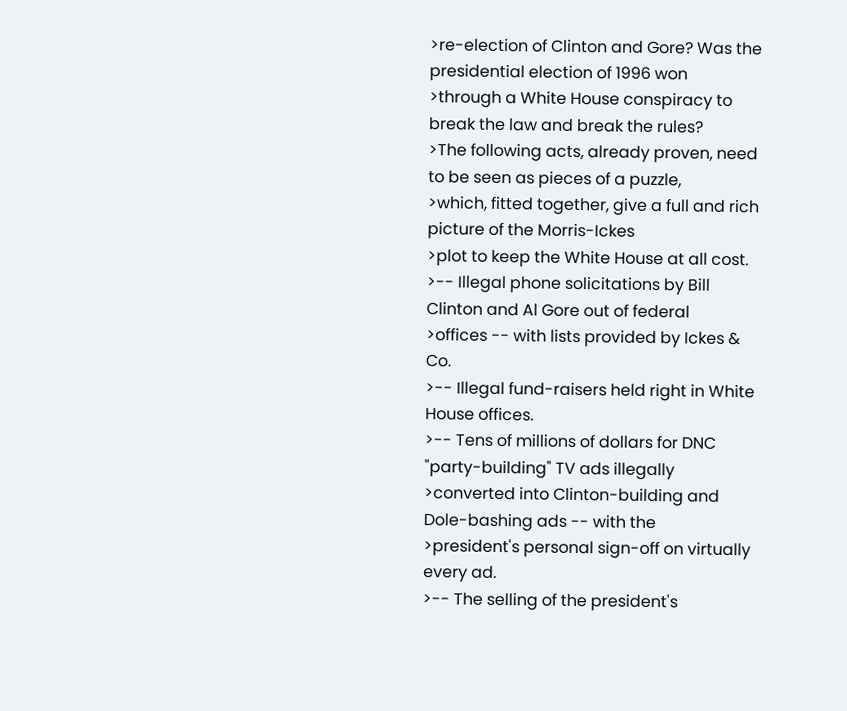>re-election of Clinton and Gore? Was the presidential election of 1996 won
>through a White House conspiracy to break the law and break the rules?
>The following acts, already proven, need to be seen as pieces of a puzzle,
>which, fitted together, give a full and rich picture of the Morris-Ickes
>plot to keep the White House at all cost.
>-- Illegal phone solicitations by Bill Clinton and Al Gore out of federal
>offices -- with lists provided by Ickes & Co.
>-- Illegal fund-raisers held right in White House offices.
>-- Tens of millions of dollars for DNC "party-building" TV ads illegally
>converted into Clinton-building and Dole-bashing ads -- with the
>president's personal sign-off on virtually every ad.
>-- The selling of the president's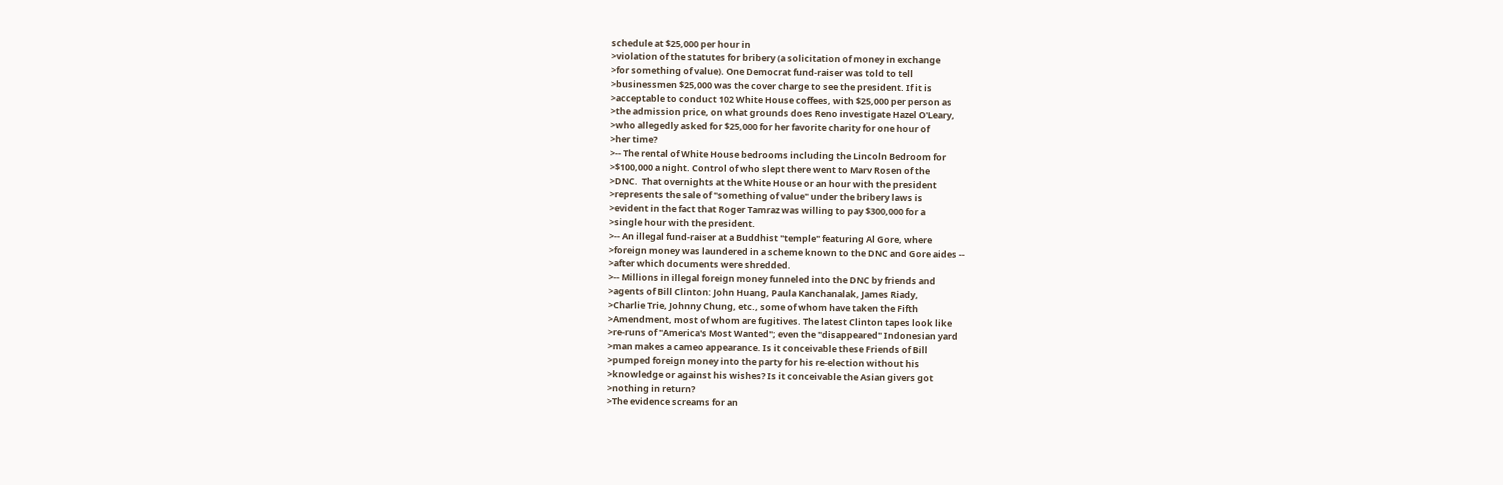schedule at $25,000 per hour in
>violation of the statutes for bribery (a solicitation of money in exchange
>for something of value). One Democrat fund-raiser was told to tell
>businessmen $25,000 was the cover charge to see the president. If it is
>acceptable to conduct 102 White House coffees, with $25,000 per person as
>the admission price, on what grounds does Reno investigate Hazel O'Leary,
>who allegedly asked for $25,000 for her favorite charity for one hour of
>her time?
>-- The rental of White House bedrooms including the Lincoln Bedroom for
>$100,000 a night. Control of who slept there went to Marv Rosen of the
>DNC.  That overnights at the White House or an hour with the president
>represents the sale of "something of value" under the bribery laws is
>evident in the fact that Roger Tamraz was willing to pay $300,000 for a
>single hour with the president.
>-- An illegal fund-raiser at a Buddhist "temple" featuring Al Gore, where
>foreign money was laundered in a scheme known to the DNC and Gore aides --
>after which documents were shredded.
>-- Millions in illegal foreign money funneled into the DNC by friends and
>agents of Bill Clinton: John Huang, Paula Kanchanalak, James Riady,
>Charlie Trie, Johnny Chung, etc., some of whom have taken the Fifth
>Amendment, most of whom are fugitives. The latest Clinton tapes look like
>re-runs of "America's Most Wanted"; even the "disappeared" Indonesian yard
>man makes a cameo appearance. Is it conceivable these Friends of Bill
>pumped foreign money into the party for his re-election without his
>knowledge or against his wishes? Is it conceivable the Asian givers got
>nothing in return?
>The evidence screams for an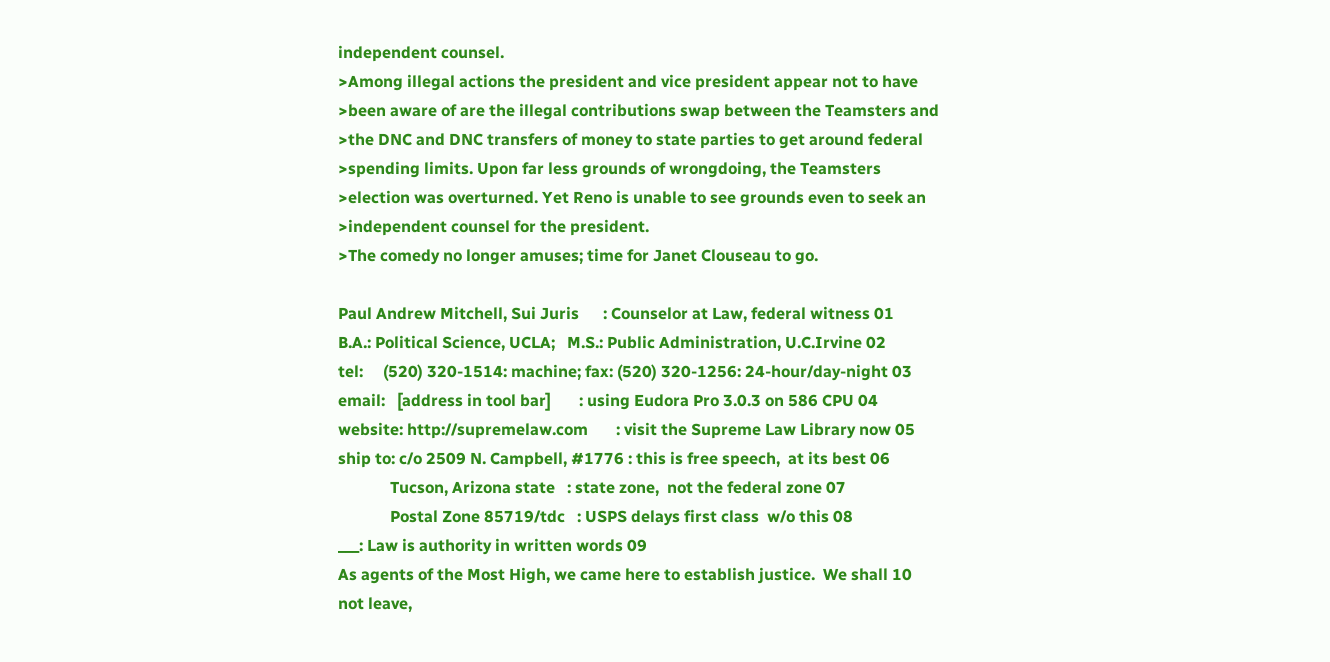independent counsel.
>Among illegal actions the president and vice president appear not to have
>been aware of are the illegal contributions swap between the Teamsters and
>the DNC and DNC transfers of money to state parties to get around federal
>spending limits. Upon far less grounds of wrongdoing, the Teamsters
>election was overturned. Yet Reno is unable to see grounds even to seek an
>independent counsel for the president.
>The comedy no longer amuses; time for Janet Clouseau to go.

Paul Andrew Mitchell, Sui Juris      : Counselor at Law, federal witness 01
B.A.: Political Science, UCLA;   M.S.: Public Administration, U.C.Irvine 02
tel:     (520) 320-1514: machine; fax: (520) 320-1256: 24-hour/day-night 03
email:   [address in tool bar]       : using Eudora Pro 3.0.3 on 586 CPU 04
website: http://supremelaw.com       : visit the Supreme Law Library now 05
ship to: c/o 2509 N. Campbell, #1776 : this is free speech,  at its best 06
             Tucson, Arizona state   : state zone,  not the federal zone 07
             Postal Zone 85719/tdc   : USPS delays first class  w/o this 08
___: Law is authority in written words 09
As agents of the Most High, we came here to establish justice.  We shall 10
not leave,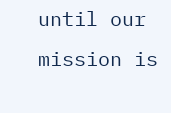until our mission is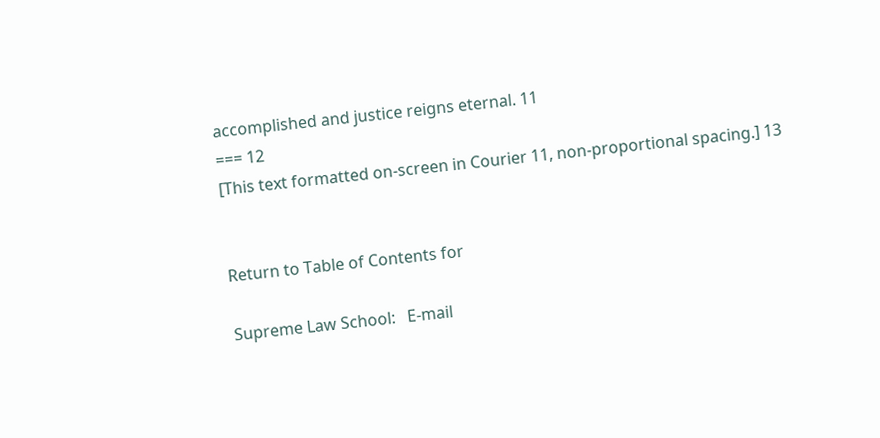accomplished and justice reigns eternal. 11
=== 12
[This text formatted on-screen in Courier 11, non-proportional spacing.] 13


Return to Table of Contents for

Supreme Law School:   E-mail